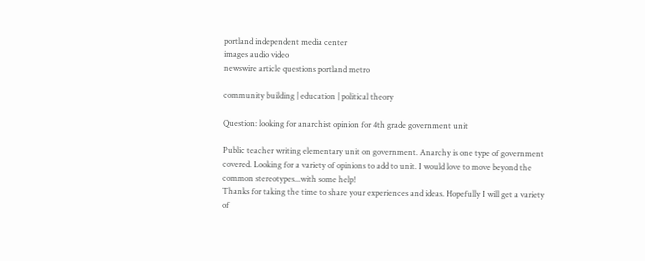portland independent media center
images audio video
newswire article questions portland metro

community building | education | political theory

Question: looking for anarchist opinion for 4th grade government unit

Public teacher writing elementary unit on government. Anarchy is one type of government covered. Looking for a variety of opinions to add to unit. I would love to move beyond the common stereotypes...with some help!
Thanks for taking the time to share your experiences and ideas. Hopefully I will get a variety of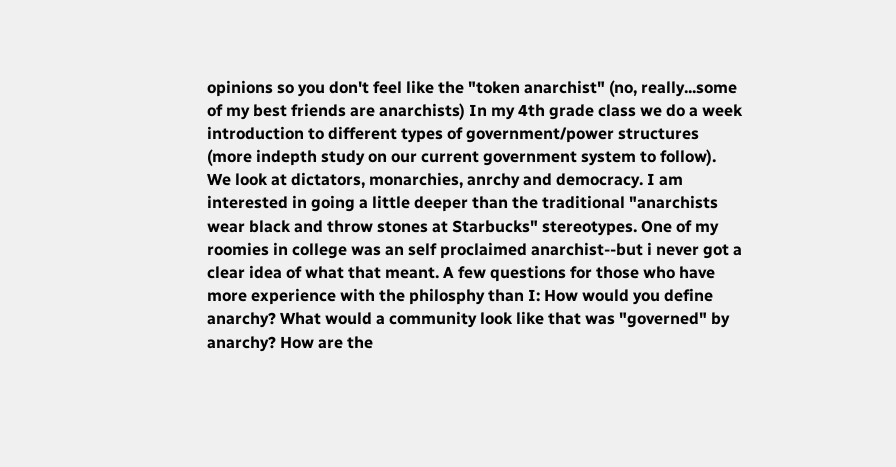opinions so you don't feel like the "token anarchist" (no, really...some of my best friends are anarchists) In my 4th grade class we do a week introduction to different types of government/power structures (more indepth study on our current government system to follow). We look at dictators, monarchies, anrchy and democracy. I am interested in going a little deeper than the traditional "anarchists wear black and throw stones at Starbucks" stereotypes. One of my roomies in college was an self proclaimed anarchist--but i never got a clear idea of what that meant. A few questions for those who have more experience with the philosphy than I: How would you define anarchy? What would a community look like that was "governed" by anarchy? How are the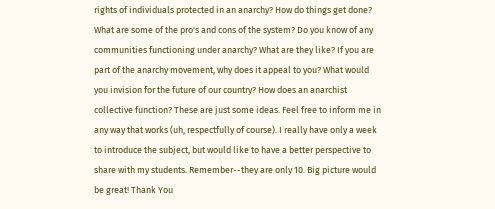rights of individuals protected in an anarchy? How do things get done? What are some of the pro's and cons of the system? Do you know of any communities functioning under anarchy? What are they like? If you are part of the anarchy movement, why does it appeal to you? What would you invision for the future of our country? How does an anarchist collective function? These are just some ideas. Feel free to inform me in any way that works (uh, respectfully of course). I really have only a week to introduce the subject, but would like to have a better perspective to share with my students. Remember--they are only 10. Big picture would be great! Thank You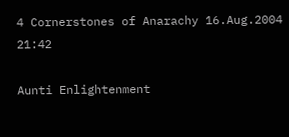4 Cornerstones of Anarachy 16.Aug.2004 21:42

Aunti Enlightenment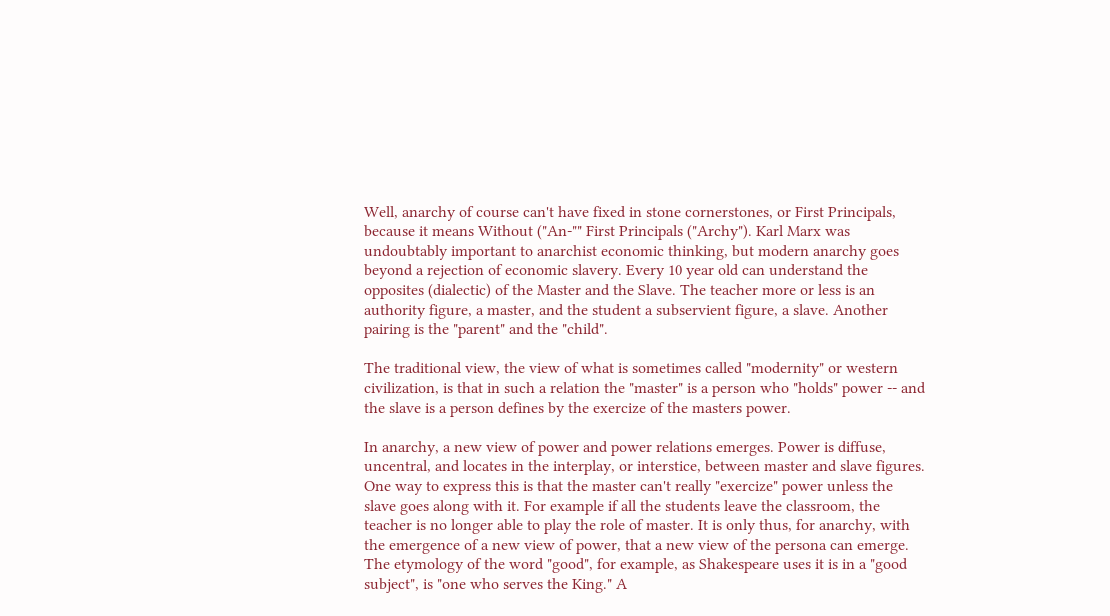Well, anarchy of course can't have fixed in stone cornerstones, or First Principals, because it means Without ("An-"" First Principals ("Archy"). Karl Marx was undoubtably important to anarchist economic thinking, but modern anarchy goes beyond a rejection of economic slavery. Every 10 year old can understand the opposites (dialectic) of the Master and the Slave. The teacher more or less is an authority figure, a master, and the student a subservient figure, a slave. Another pairing is the "parent" and the "child".

The traditional view, the view of what is sometimes called "modernity" or western civilization, is that in such a relation the "master" is a person who "holds" power -- and the slave is a person defines by the exercize of the masters power.

In anarchy, a new view of power and power relations emerges. Power is diffuse, uncentral, and locates in the interplay, or interstice, between master and slave figures. One way to express this is that the master can't really "exercize" power unless the slave goes along with it. For example if all the students leave the classroom, the teacher is no longer able to play the role of master. It is only thus, for anarchy, with the emergence of a new view of power, that a new view of the persona can emerge. The etymology of the word "good", for example, as Shakespeare uses it is in a "good subject", is "one who serves the King." A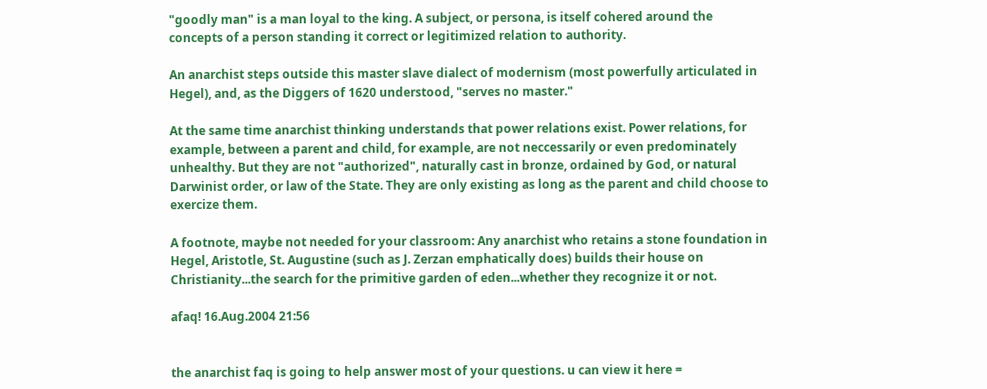"goodly man" is a man loyal to the king. A subject, or persona, is itself cohered around the concepts of a person standing it correct or legitimized relation to authority.

An anarchist steps outside this master slave dialect of modernism (most powerfully articulated in Hegel), and, as the Diggers of 1620 understood, "serves no master."

At the same time anarchist thinking understands that power relations exist. Power relations, for example, between a parent and child, for example, are not neccessarily or even predominately unhealthy. But they are not "authorized", naturally cast in bronze, ordained by God, or natural Darwinist order, or law of the State. They are only existing as long as the parent and child choose to exercize them.

A footnote, maybe not needed for your classroom: Any anarchist who retains a stone foundation in Hegel, Aristotle, St. Augustine (such as J. Zerzan emphatically does) builds their house on Christianity...the search for the primitive garden of eden...whether they recognize it or not.

afaq! 16.Aug.2004 21:56


the anarchist faq is going to help answer most of your questions. u can view it here =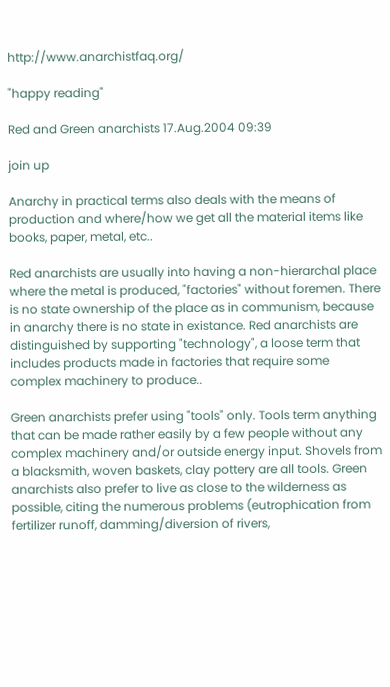http://www.anarchistfaq.org/

"happy reading"

Red and Green anarchists 17.Aug.2004 09:39

join up

Anarchy in practical terms also deals with the means of production and where/how we get all the material items like books, paper, metal, etc..

Red anarchists are usually into having a non-hierarchal place where the metal is produced, "factories" without foremen. There is no state ownership of the place as in communism, because in anarchy there is no state in existance. Red anarchists are distinguished by supporting "technology", a loose term that includes products made in factories that require some complex machinery to produce..

Green anarchists prefer using "tools" only. Tools term anything that can be made rather easily by a few people without any complex machinery and/or outside energy input. Shovels from a blacksmith, woven baskets, clay pottery are all tools. Green anarchists also prefer to live as close to the wilderness as possible, citing the numerous problems (eutrophication from fertilizer runoff, damming/diversion of rivers,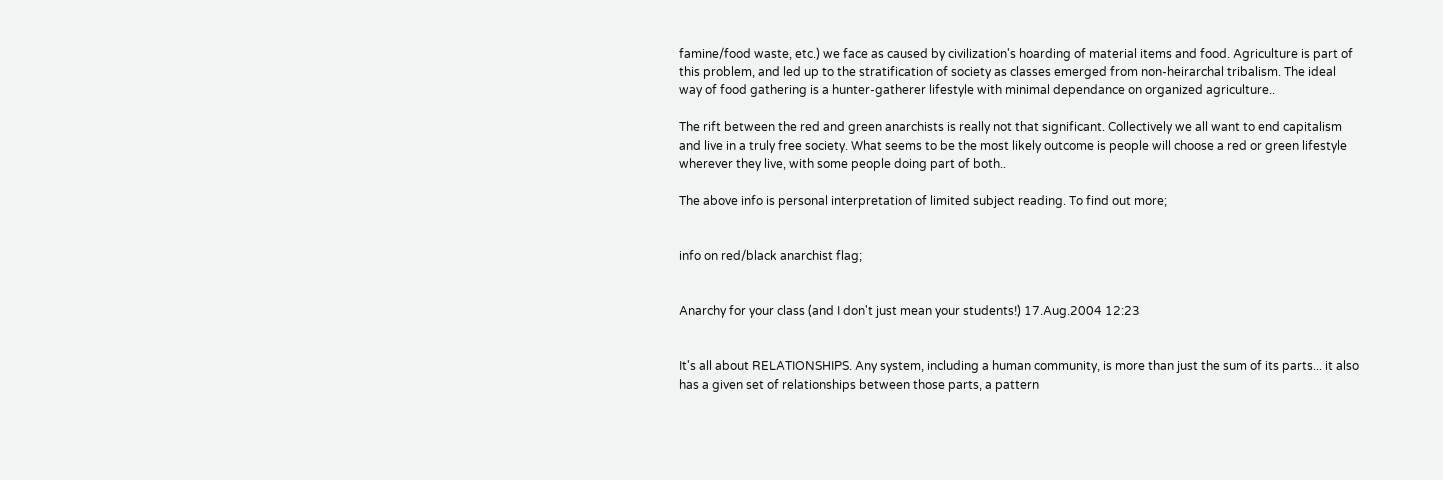famine/food waste, etc.) we face as caused by civilization's hoarding of material items and food. Agriculture is part of this problem, and led up to the stratification of society as classes emerged from non-heirarchal tribalism. The ideal way of food gathering is a hunter-gatherer lifestyle with minimal dependance on organized agriculture..

The rift between the red and green anarchists is really not that significant. Collectively we all want to end capitalism and live in a truly free society. What seems to be the most likely outcome is people will choose a red or green lifestyle wherever they live, with some people doing part of both..

The above info is personal interpretation of limited subject reading. To find out more;


info on red/black anarchist flag;


Anarchy for your class (and I don't just mean your students!) 17.Aug.2004 12:23


It's all about RELATIONSHIPS. Any system, including a human community, is more than just the sum of its parts... it also has a given set of relationships between those parts, a pattern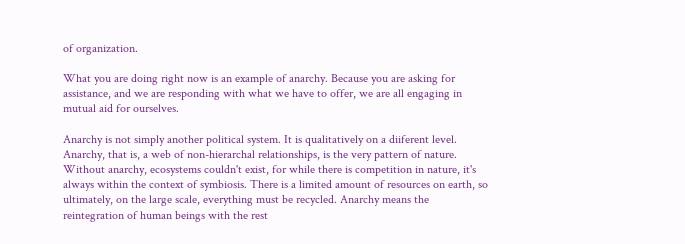of organization.

What you are doing right now is an example of anarchy. Because you are asking for assistance, and we are responding with what we have to offer, we are all engaging in mutual aid for ourselves.

Anarchy is not simply another political system. It is qualitatively on a diiferent level. Anarchy, that is, a web of non-hierarchal relationships, is the very pattern of nature. Without anarchy, ecosystems couldn't exist, for while there is competition in nature, it's always within the context of symbiosis. There is a limited amount of resources on earth, so ultimately, on the large scale, everything must be recycled. Anarchy means the reintegration of human beings with the rest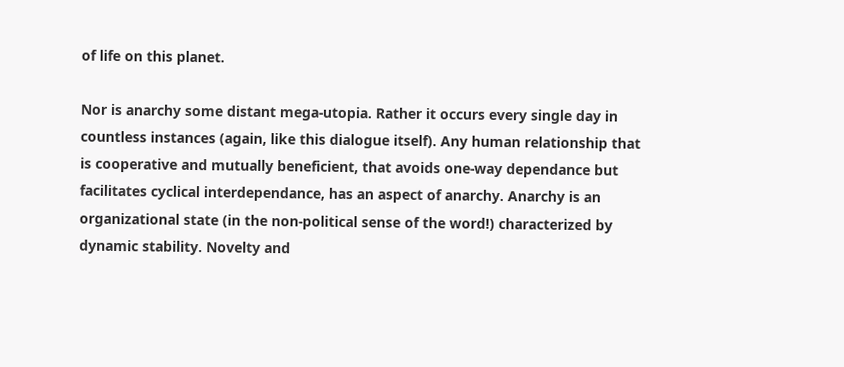of life on this planet.

Nor is anarchy some distant mega-utopia. Rather it occurs every single day in countless instances (again, like this dialogue itself). Any human relationship that is cooperative and mutually beneficient, that avoids one-way dependance but facilitates cyclical interdependance, has an aspect of anarchy. Anarchy is an organizational state (in the non-political sense of the word!) characterized by dynamic stability. Novelty and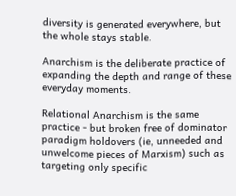diversity is generated everywhere, but the whole stays stable.

Anarchism is the deliberate practice of expanding the depth and range of these everyday moments.

Relational Anarchism is the same practice - but broken free of dominator paradigm holdovers (ie, unneeded and unwelcome pieces of Marxism) such as targeting only specific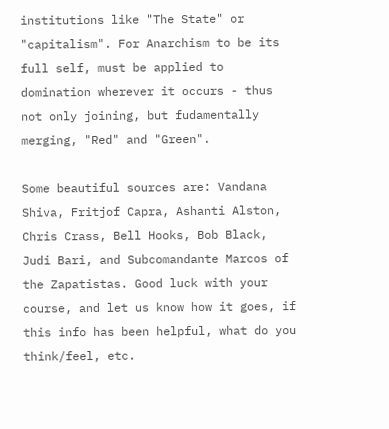institutions like "The State" or "capitalism". For Anarchism to be its full self, must be applied to domination wherever it occurs - thus not only joining, but fudamentally merging, "Red" and "Green".

Some beautiful sources are: Vandana Shiva, Fritjof Capra, Ashanti Alston, Chris Crass, Bell Hooks, Bob Black, Judi Bari, and Subcomandante Marcos of the Zapatistas. Good luck with your course, and let us know how it goes, if this info has been helpful, what do you think/feel, etc.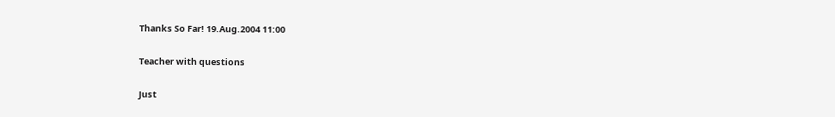Thanks So Far! 19.Aug.2004 11:00

Teacher with questions

Just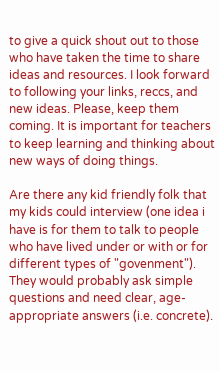to give a quick shout out to those who have taken the time to share ideas and resources. I look forward to following your links, reccs, and new ideas. Please, keep them coming. It is important for teachers to keep learning and thinking about new ways of doing things.

Are there any kid friendly folk that my kids could interview (one idea i have is for them to talk to people who have lived under or with or for different types of "govenment"). They would probably ask simple questions and need clear, age-appropriate answers (i.e. concrete).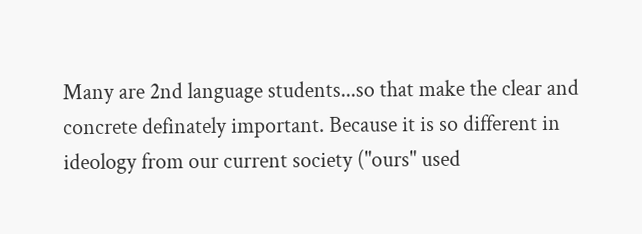Many are 2nd language students...so that make the clear and concrete definately important. Because it is so different in ideology from our current society ("ours" used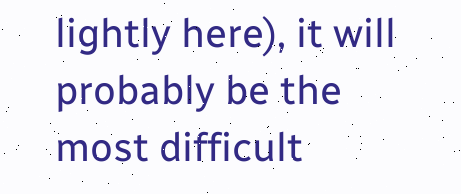lightly here), it will probably be the most difficult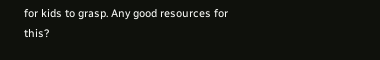for kids to grasp. Any good resources for this?